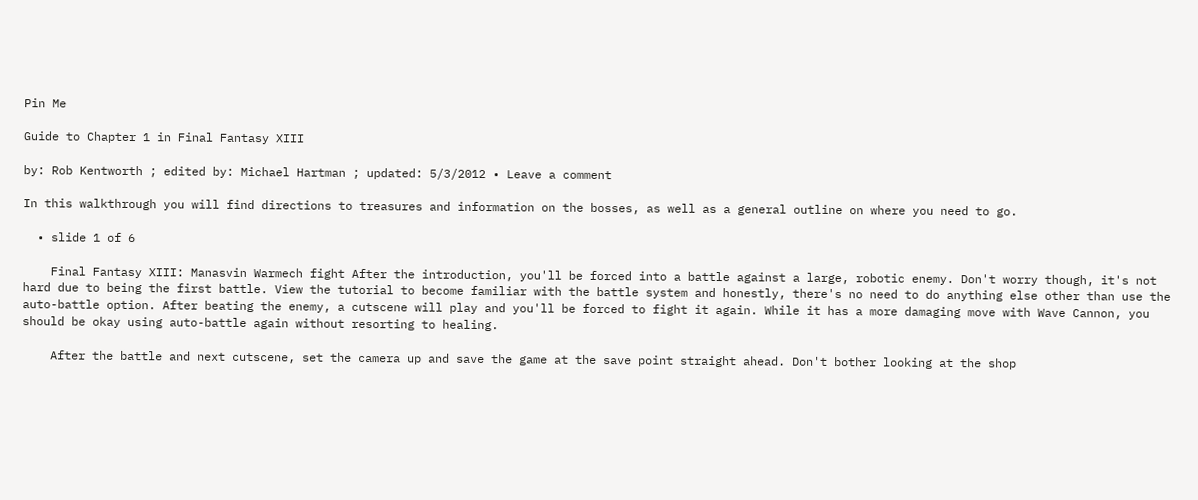Pin Me

Guide to Chapter 1 in Final Fantasy XIII

by: Rob Kentworth ; edited by: Michael Hartman ; updated: 5/3/2012 • Leave a comment

In this walkthrough you will find directions to treasures and information on the bosses, as well as a general outline on where you need to go.

  • slide 1 of 6

    Final Fantasy XIII: Manasvin Warmech fight After the introduction, you'll be forced into a battle against a large, robotic enemy. Don't worry though, it's not hard due to being the first battle. View the tutorial to become familiar with the battle system and honestly, there's no need to do anything else other than use the auto-battle option. After beating the enemy, a cutscene will play and you'll be forced to fight it again. While it has a more damaging move with Wave Cannon, you should be okay using auto-battle again without resorting to healing.

    After the battle and next cutscene, set the camera up and save the game at the save point straight ahead. Don't bother looking at the shop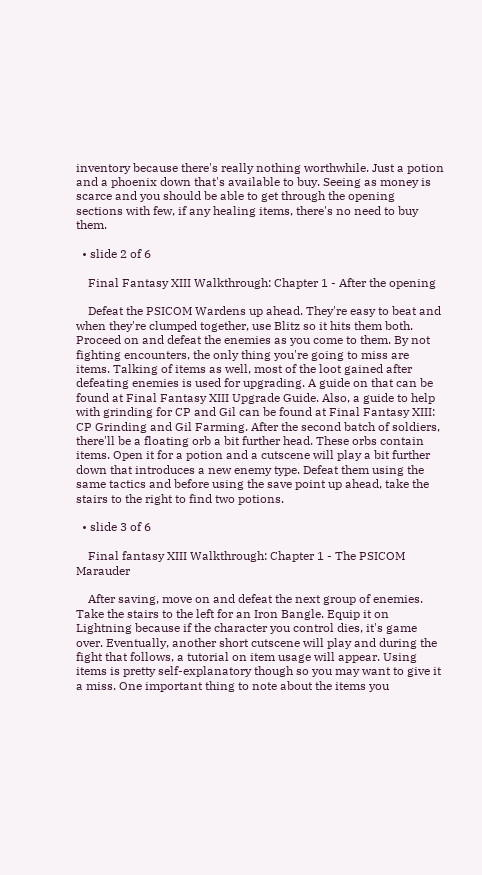inventory because there's really nothing worthwhile. Just a potion and a phoenix down that's available to buy. Seeing as money is scarce and you should be able to get through the opening sections with few, if any healing items, there's no need to buy them.

  • slide 2 of 6

    Final Fantasy XIII Walkthrough: Chapter 1 - After the opening

    Defeat the PSICOM Wardens up ahead. They're easy to beat and when they're clumped together, use Blitz so it hits them both. Proceed on and defeat the enemies as you come to them. By not fighting encounters, the only thing you're going to miss are items. Talking of items as well, most of the loot gained after defeating enemies is used for upgrading. A guide on that can be found at Final Fantasy XIII Upgrade Guide. Also, a guide to help with grinding for CP and Gil can be found at Final Fantasy XIII: CP Grinding and Gil Farming. After the second batch of soldiers, there'll be a floating orb a bit further head. These orbs contain items. Open it for a potion and a cutscene will play a bit further down that introduces a new enemy type. Defeat them using the same tactics and before using the save point up ahead, take the stairs to the right to find two potions.

  • slide 3 of 6

    Final fantasy XIII Walkthrough: Chapter 1 - The PSICOM Marauder

    After saving, move on and defeat the next group of enemies. Take the stairs to the left for an Iron Bangle. Equip it on Lightning because if the character you control dies, it's game over. Eventually, another short cutscene will play and during the fight that follows, a tutorial on item usage will appear. Using items is pretty self-explanatory though so you may want to give it a miss. One important thing to note about the items you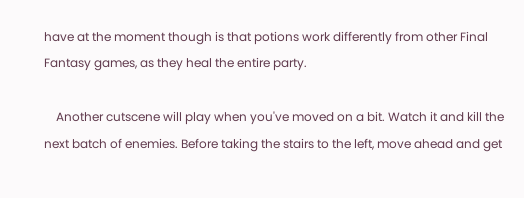have at the moment though is that potions work differently from other Final Fantasy games, as they heal the entire party.

    Another cutscene will play when you've moved on a bit. Watch it and kill the next batch of enemies. Before taking the stairs to the left, move ahead and get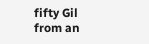fifty Gil from an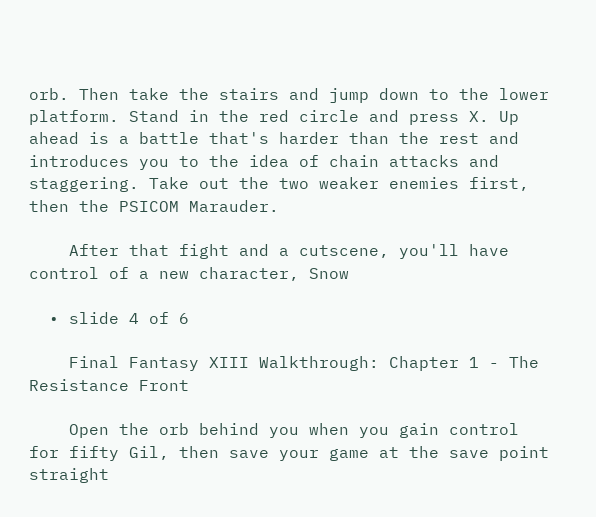orb. Then take the stairs and jump down to the lower platform. Stand in the red circle and press X. Up ahead is a battle that's harder than the rest and introduces you to the idea of chain attacks and staggering. Take out the two weaker enemies first, then the PSICOM Marauder.

    After that fight and a cutscene, you'll have control of a new character, Snow

  • slide 4 of 6

    Final Fantasy XIII Walkthrough: Chapter 1 - The Resistance Front

    Open the orb behind you when you gain control for fifty Gil, then save your game at the save point straight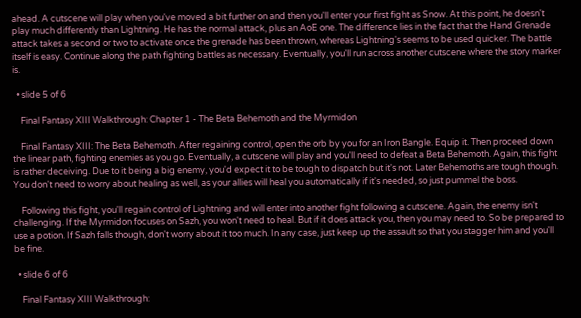ahead. A cutscene will play when you've moved a bit further on and then you'll enter your first fight as Snow. At this point, he doesn't play much differently than Lightning. He has the normal attack, plus an AoE one. The difference lies in the fact that the Hand Grenade attack takes a second or two to activate once the grenade has been thrown, whereas Lightning's seems to be used quicker. The battle itself is easy. Continue along the path fighting battles as necessary. Eventually, you'll run across another cutscene where the story marker is.

  • slide 5 of 6

    Final Fantasy XIII Walkthrough: Chapter 1 - The Beta Behemoth and the Myrmidon

    Final Fantasy XIII: The Beta Behemoth. After regaining control, open the orb by you for an Iron Bangle. Equip it. Then proceed down the linear path, fighting enemies as you go. Eventually, a cutscene will play and you'll need to defeat a Beta Behemoth. Again, this fight is rather deceiving. Due to it being a big enemy, you'd expect it to be tough to dispatch but it's not. Later Behemoths are tough though. You don't need to worry about healing as well, as your allies will heal you automatically if it's needed, so just pummel the boss.

    Following this fight, you'll regain control of Lightning and will enter into another fight following a cutscene. Again, the enemy isn't challenging. If the Myrmidon focuses on Sazh, you won't need to heal. But if it does attack you, then you may need to. So be prepared to use a potion. If Sazh falls though, don't worry about it too much. In any case, just keep up the assault so that you stagger him and you'll be fine.

  • slide 6 of 6

    Final Fantasy XIII Walkthrough: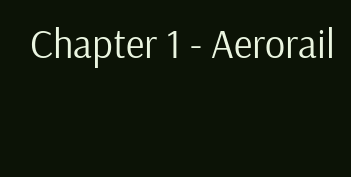Chapter 1 - Aerorail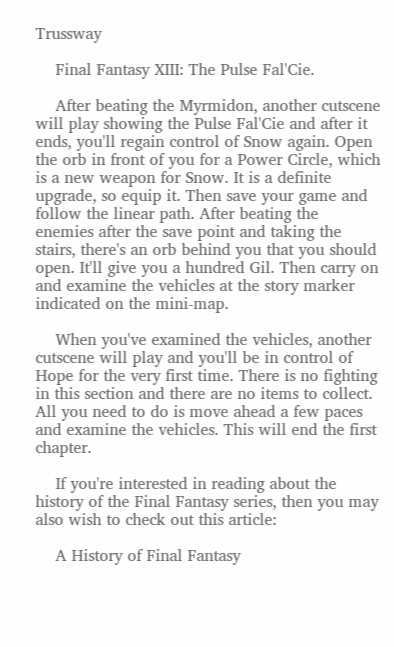Trussway

    Final Fantasy XIII: The Pulse Fal'Cie.

    After beating the Myrmidon, another cutscene will play showing the Pulse Fal'Cie and after it ends, you'll regain control of Snow again. Open the orb in front of you for a Power Circle, which is a new weapon for Snow. It is a definite upgrade, so equip it. Then save your game and follow the linear path. After beating the enemies after the save point and taking the stairs, there's an orb behind you that you should open. It'll give you a hundred Gil. Then carry on and examine the vehicles at the story marker indicated on the mini-map.

    When you've examined the vehicles, another cutscene will play and you'll be in control of Hope for the very first time. There is no fighting in this section and there are no items to collect. All you need to do is move ahead a few paces and examine the vehicles. This will end the first chapter.

    If you're interested in reading about the history of the Final Fantasy series, then you may also wish to check out this article:

    A History of Final Fantasy